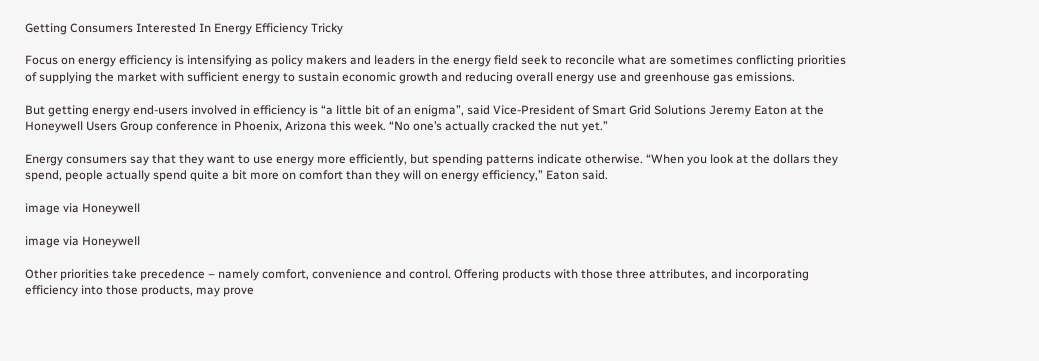Getting Consumers Interested In Energy Efficiency Tricky

Focus on energy efficiency is intensifying as policy makers and leaders in the energy field seek to reconcile what are sometimes conflicting priorities of supplying the market with sufficient energy to sustain economic growth and reducing overall energy use and greenhouse gas emissions.

But getting energy end-users involved in efficiency is “a little bit of an enigma”, said Vice-President of Smart Grid Solutions Jeremy Eaton at the Honeywell Users Group conference in Phoenix, Arizona this week. “No one’s actually cracked the nut yet.”

Energy consumers say that they want to use energy more efficiently, but spending patterns indicate otherwise. “When you look at the dollars they spend, people actually spend quite a bit more on comfort than they will on energy efficiency,” Eaton said.

image via Honeywell

image via Honeywell

Other priorities take precedence – namely comfort, convenience and control. Offering products with those three attributes, and incorporating efficiency into those products, may prove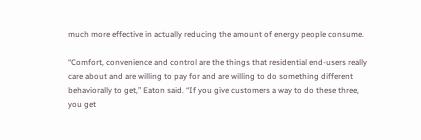much more effective in actually reducing the amount of energy people consume.

“Comfort, convenience and control are the things that residential end-users really care about and are willing to pay for and are willing to do something different behaviorally to get,” Eaton said. “If you give customers a way to do these three, you get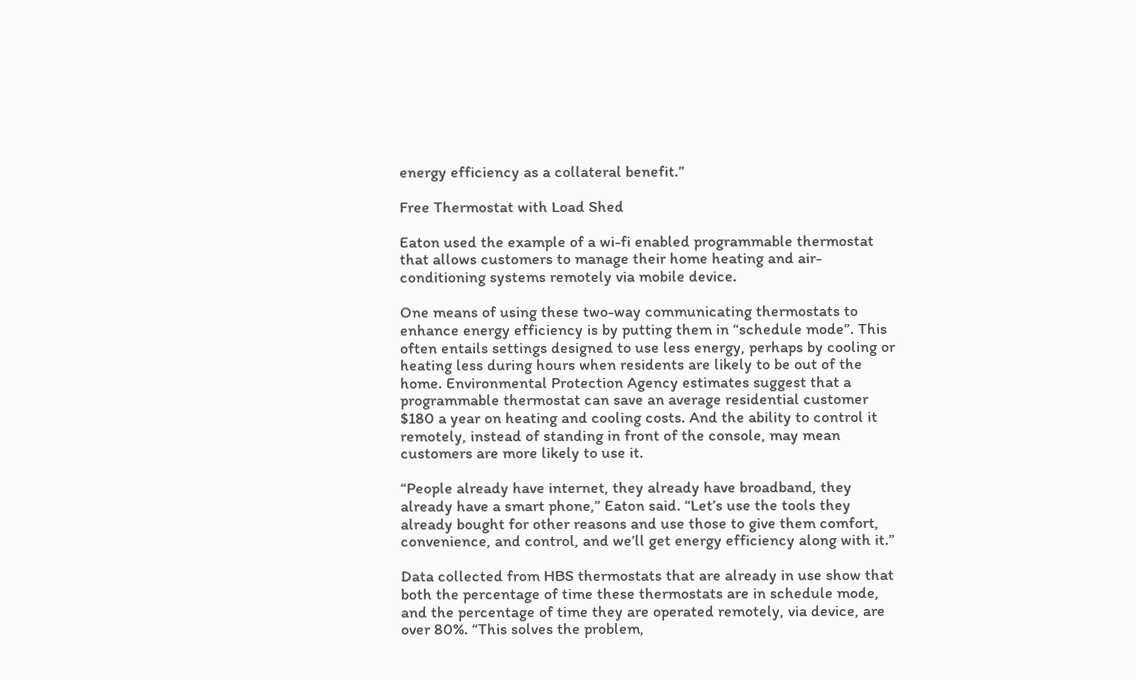energy efficiency as a collateral benefit.”

Free Thermostat with Load Shed

Eaton used the example of a wi-fi enabled programmable thermostat that allows customers to manage their home heating and air-conditioning systems remotely via mobile device.

One means of using these two-way communicating thermostats to enhance energy efficiency is by putting them in “schedule mode”. This often entails settings designed to use less energy, perhaps by cooling or heating less during hours when residents are likely to be out of the home. Environmental Protection Agency estimates suggest that a programmable thermostat can save an average residential customer $180 a year on heating and cooling costs. And the ability to control it remotely, instead of standing in front of the console, may mean customers are more likely to use it.

“People already have internet, they already have broadband, they already have a smart phone,” Eaton said. “Let’s use the tools they already bought for other reasons and use those to give them comfort, convenience, and control, and we’ll get energy efficiency along with it.”

Data collected from HBS thermostats that are already in use show that both the percentage of time these thermostats are in schedule mode, and the percentage of time they are operated remotely, via device, are over 80%. “This solves the problem,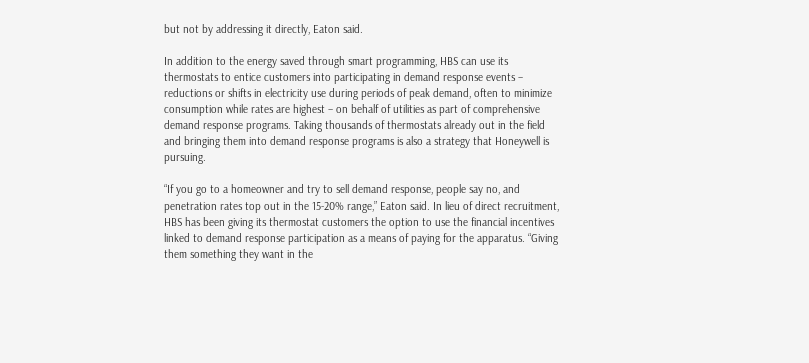but not by addressing it directly, Eaton said.

In addition to the energy saved through smart programming, HBS can use its thermostats to entice customers into participating in demand response events – reductions or shifts in electricity use during periods of peak demand, often to minimize consumption while rates are highest – on behalf of utilities as part of comprehensive demand response programs. Taking thousands of thermostats already out in the field and bringing them into demand response programs is also a strategy that Honeywell is pursuing.

“If you go to a homeowner and try to sell demand response, people say no, and penetration rates top out in the 15-20% range,” Eaton said. In lieu of direct recruitment, HBS has been giving its thermostat customers the option to use the financial incentives linked to demand response participation as a means of paying for the apparatus. “Giving them something they want in the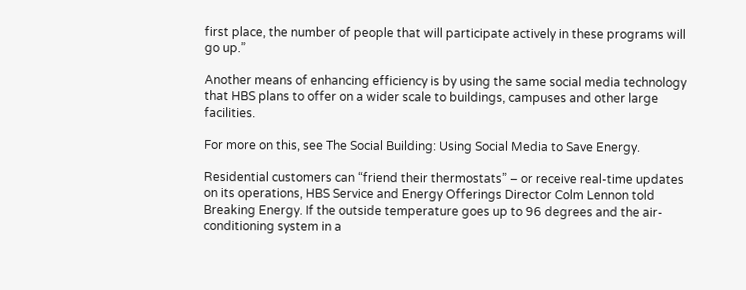first place, the number of people that will participate actively in these programs will go up.”

Another means of enhancing efficiency is by using the same social media technology that HBS plans to offer on a wider scale to buildings, campuses and other large facilities.

For more on this, see The Social Building: Using Social Media to Save Energy.

Residential customers can “friend their thermostats” – or receive real-time updates on its operations, HBS Service and Energy Offerings Director Colm Lennon told Breaking Energy. If the outside temperature goes up to 96 degrees and the air-conditioning system in a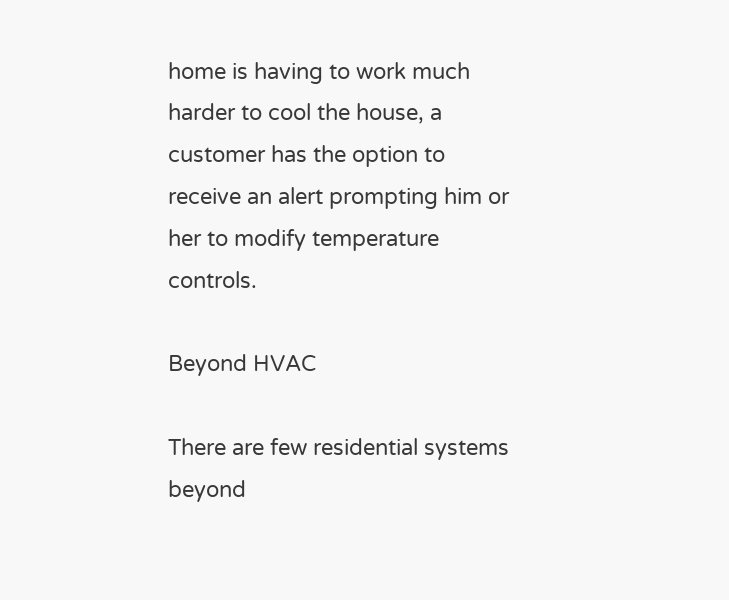home is having to work much harder to cool the house, a customer has the option to receive an alert prompting him or her to modify temperature controls.

Beyond HVAC

There are few residential systems beyond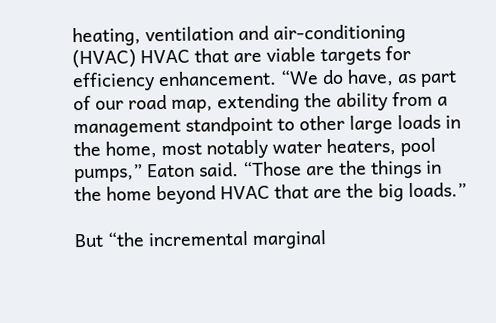heating, ventilation and air-conditioning (HVAC) HVAC that are viable targets for efficiency enhancement. “We do have, as part of our road map, extending the ability from a management standpoint to other large loads in the home, most notably water heaters, pool pumps,” Eaton said. “Those are the things in the home beyond HVAC that are the big loads.”

But “the incremental marginal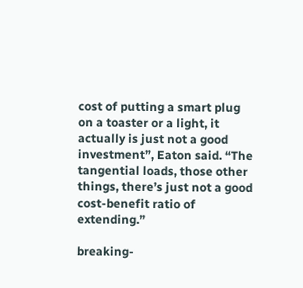cost of putting a smart plug on a toaster or a light, it actually is just not a good investment”, Eaton said. “The tangential loads, those other things, there’s just not a good cost-benefit ratio of extending.”

breaking-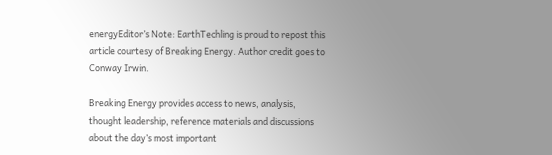energyEditor’s Note: EarthTechling is proud to repost this article courtesy of Breaking Energy. Author credit goes to Conway Irwin.

Breaking Energy provides access to news, analysis, thought leadership, reference materials and discussions about the day’s most important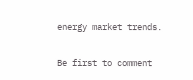energy market trends.

Be first to comment